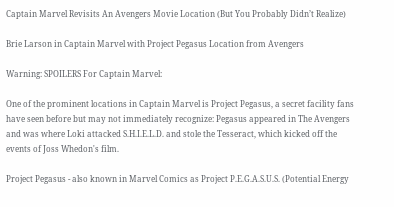Captain Marvel Revisits An Avengers Movie Location (But You Probably Didn’t Realize)

Brie Larson in Captain Marvel with Project Pegasus Location from Avengers

Warning: SPOILERS For Captain Marvel:

One of the prominent locations in Captain Marvel is Project Pegasus, a secret facility fans have seen before but may not immediately recognize: Pegasus appeared in The Avengers and was where Loki attacked S.H.I.E.L.D. and stole the Tesseract, which kicked off the events of Joss Whedon's film.

Project Pegasus - also known in Marvel Comics as Project P.E.G.A.S.U.S. (Potential Energy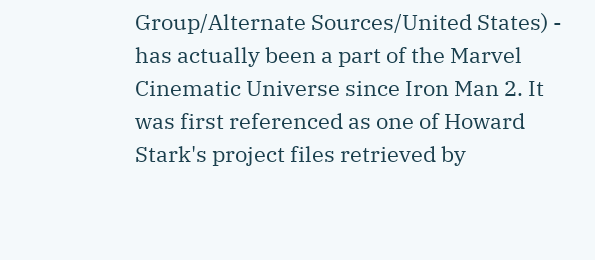Group/Alternate Sources/United States) -  has actually been a part of the Marvel Cinematic Universe since Iron Man 2. It was first referenced as one of Howard Stark's project files retrieved by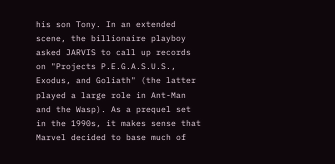his son Tony. In an extended scene, the billionaire playboy asked JARVIS to call up records on "Projects P.E.G.A.S.U.S., Exodus, and Goliath" (the latter played a large role in Ant-Man and the Wasp). As a prequel set in the 1990s, it makes sense that Marvel decided to base much of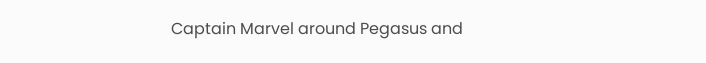Captain Marvel around Pegasus and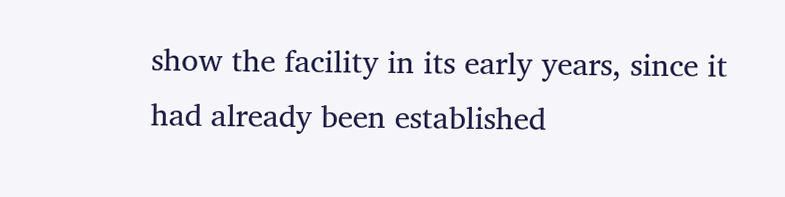show the facility in its early years, since it had already been established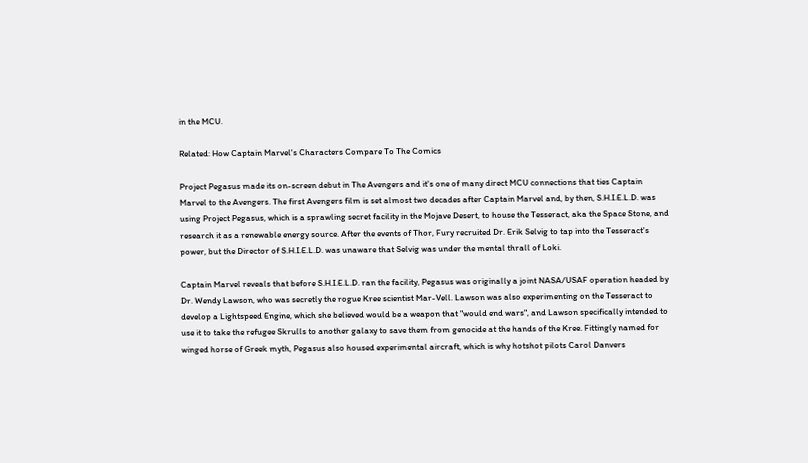in the MCU.

Related: How Captain Marvel's Characters Compare To The Comics

Project Pegasus made its on-screen debut in The Avengers and it's one of many direct MCU connections that ties Captain Marvel to the Avengers. The first Avengers film is set almost two decades after Captain Marvel and, by then, S.H.I.E.L.D. was using Project Pegasus, which is a sprawling secret facility in the Mojave Desert, to house the Tesseract, aka the Space Stone, and research it as a renewable energy source. After the events of Thor, Fury recruited Dr. Erik Selvig to tap into the Tesseract's power, but the Director of S.H.I.E.L.D. was unaware that Selvig was under the mental thrall of Loki.

Captain Marvel reveals that before S.H.I.E.L.D. ran the facility, Pegasus was originally a joint NASA/USAF operation headed by Dr. Wendy Lawson, who was secretly the rogue Kree scientist Mar-Vell. Lawson was also experimenting on the Tesseract to develop a Lightspeed Engine, which she believed would be a weapon that "would end wars", and Lawson specifically intended to use it to take the refugee Skrulls to another galaxy to save them from genocide at the hands of the Kree. Fittingly named for winged horse of Greek myth, Pegasus also housed experimental aircraft, which is why hotshot pilots Carol Danvers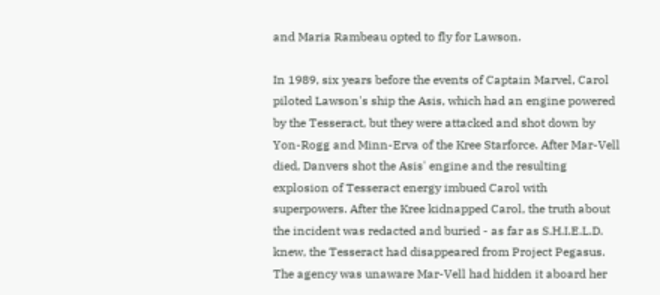and Maria Rambeau opted to fly for Lawson.

In 1989, six years before the events of Captain Marvel, Carol piloted Lawson's ship the Asis, which had an engine powered by the Tesseract, but they were attacked and shot down by Yon-Rogg and Minn-Erva of the Kree Starforce. After Mar-Vell died, Danvers shot the Asis' engine and the resulting explosion of Tesseract energy imbued Carol with superpowers. After the Kree kidnapped Carol, the truth about the incident was redacted and buried - as far as S.H.I.E.L.D. knew, the Tesseract had disappeared from Project Pegasus. The agency was unaware Mar-Vell had hidden it aboard her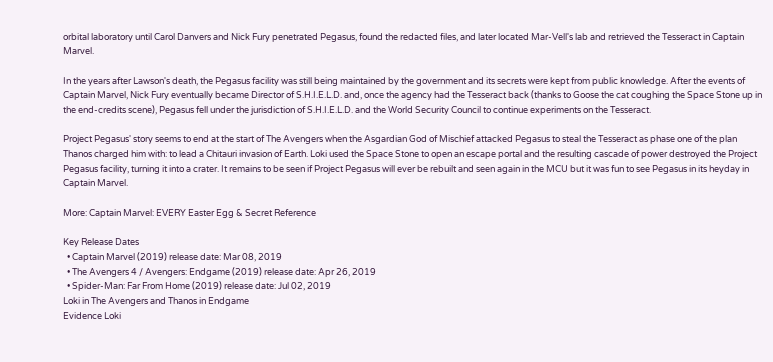orbital laboratory until Carol Danvers and Nick Fury penetrated Pegasus, found the redacted files, and later located Mar-Vell's lab and retrieved the Tesseract in Captain Marvel.

In the years after Lawson's death, the Pegasus facility was still being maintained by the government and its secrets were kept from public knowledge. After the events of Captain Marvel, Nick Fury eventually became Director of S.H.I.E.L.D. and, once the agency had the Tesseract back (thanks to Goose the cat coughing the Space Stone up in the end-credits scene), Pegasus fell under the jurisdiction of S.H.I.E.L.D. and the World Security Council to continue experiments on the Tesseract.

Project Pegasus' story seems to end at the start of The Avengers when the Asgardian God of Mischief attacked Pegasus to steal the Tesseract as phase one of the plan Thanos charged him with: to lead a Chitauri invasion of Earth. Loki used the Space Stone to open an escape portal and the resulting cascade of power destroyed the Project Pegasus facility, turning it into a crater. It remains to be seen if Project Pegasus will ever be rebuilt and seen again in the MCU but it was fun to see Pegasus in its heyday in Captain Marvel.

More: Captain Marvel: EVERY Easter Egg & Secret Reference

Key Release Dates
  • Captain Marvel (2019) release date: Mar 08, 2019
  • The Avengers 4 / Avengers: Endgame (2019) release date: Apr 26, 2019
  • Spider-Man: Far From Home (2019) release date: Jul 02, 2019
Loki in The Avengers and Thanos in Endgame
Evidence Loki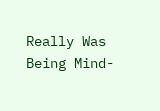Really Was Being Mind-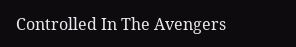Controlled In The Avengers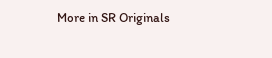More in SR Originals